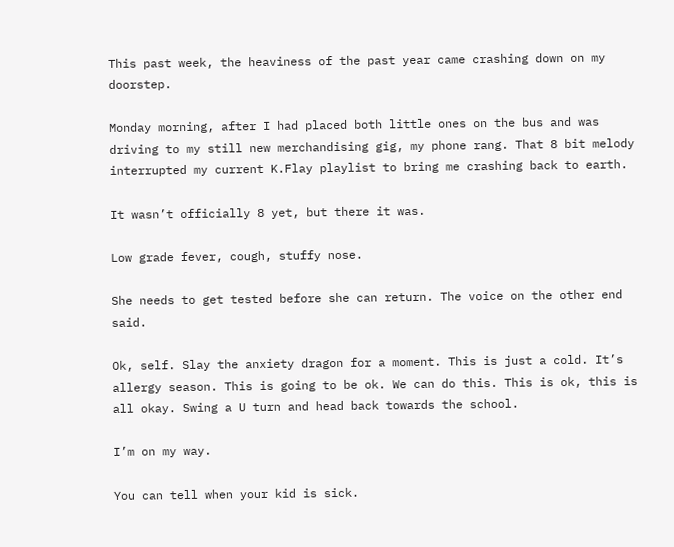This past week, the heaviness of the past year came crashing down on my doorstep.

Monday morning, after I had placed both little ones on the bus and was driving to my still new merchandising gig, my phone rang. That 8 bit melody interrupted my current K.Flay playlist to bring me crashing back to earth.

It wasn’t officially 8 yet, but there it was.

Low grade fever, cough, stuffy nose.

She needs to get tested before she can return. The voice on the other end said.

Ok, self. Slay the anxiety dragon for a moment. This is just a cold. It’s allergy season. This is going to be ok. We can do this. This is ok, this is all okay. Swing a U turn and head back towards the school.

I’m on my way.

You can tell when your kid is sick.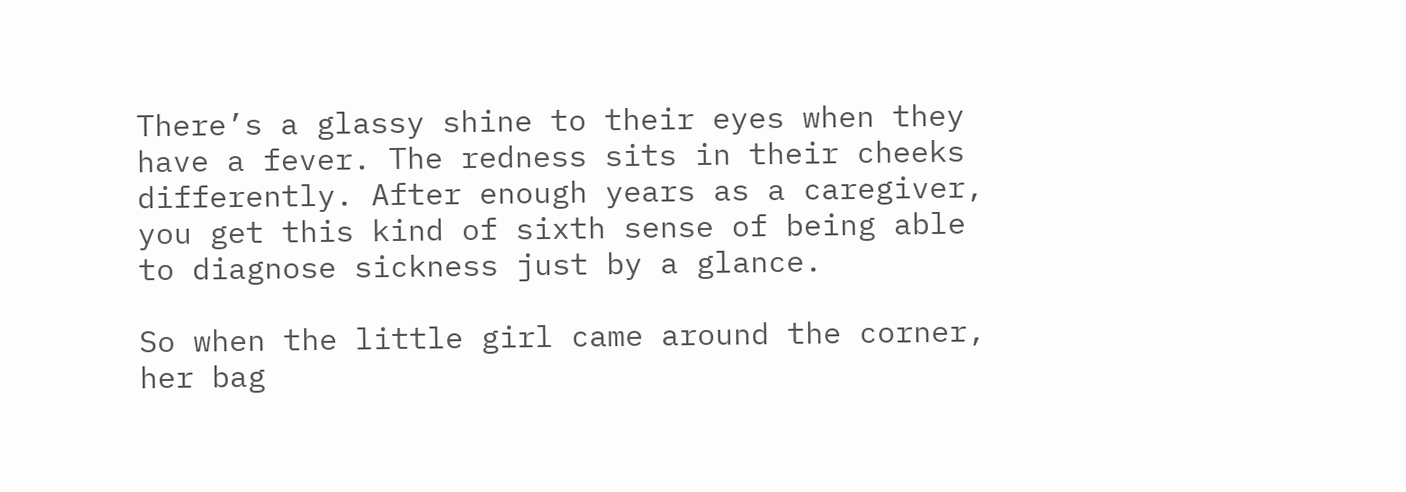There’s a glassy shine to their eyes when they have a fever. The redness sits in their cheeks differently. After enough years as a caregiver, you get this kind of sixth sense of being able to diagnose sickness just by a glance.

So when the little girl came around the corner, her bag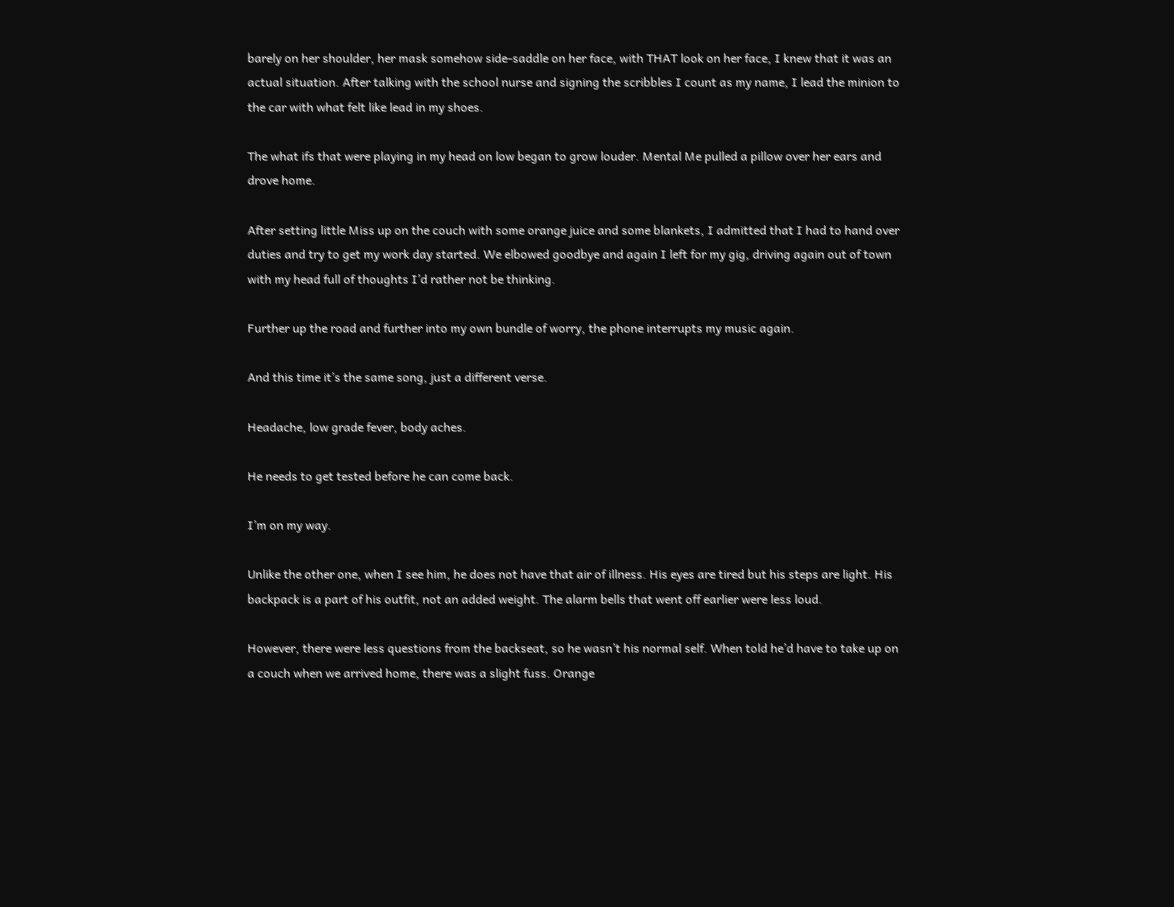barely on her shoulder, her mask somehow side-saddle on her face, with THAT look on her face, I knew that it was an actual situation. After talking with the school nurse and signing the scribbles I count as my name, I lead the minion to the car with what felt like lead in my shoes.

The what ifs that were playing in my head on low began to grow louder. Mental Me pulled a pillow over her ears and drove home.

After setting little Miss up on the couch with some orange juice and some blankets, I admitted that I had to hand over duties and try to get my work day started. We elbowed goodbye and again I left for my gig, driving again out of town with my head full of thoughts I’d rather not be thinking.

Further up the road and further into my own bundle of worry, the phone interrupts my music again.

And this time it’s the same song, just a different verse.

Headache, low grade fever, body aches.

He needs to get tested before he can come back.

I’m on my way.

Unlike the other one, when I see him, he does not have that air of illness. His eyes are tired but his steps are light. His backpack is a part of his outfit, not an added weight. The alarm bells that went off earlier were less loud.

However, there were less questions from the backseat, so he wasn’t his normal self. When told he’d have to take up on a couch when we arrived home, there was a slight fuss. Orange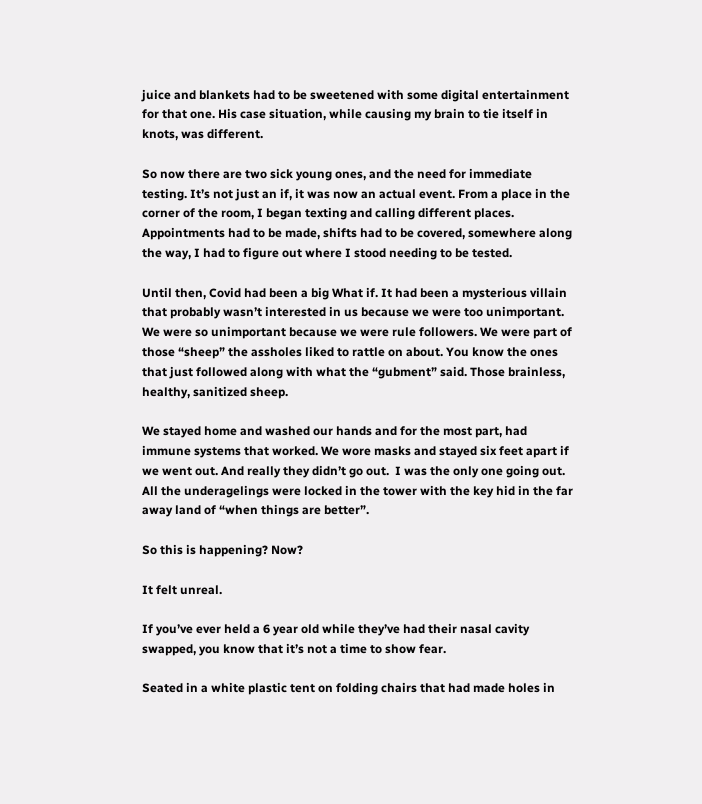juice and blankets had to be sweetened with some digital entertainment for that one. His case situation, while causing my brain to tie itself in knots, was different.

So now there are two sick young ones, and the need for immediate testing. It’s not just an if, it was now an actual event. From a place in the corner of the room, I began texting and calling different places. Appointments had to be made, shifts had to be covered, somewhere along the way, I had to figure out where I stood needing to be tested.

Until then, Covid had been a big What if. It had been a mysterious villain that probably wasn’t interested in us because we were too unimportant. We were so unimportant because we were rule followers. We were part of those “sheep” the assholes liked to rattle on about. You know the ones that just followed along with what the “gubment” said. Those brainless, healthy, sanitized sheep.

We stayed home and washed our hands and for the most part, had immune systems that worked. We wore masks and stayed six feet apart if we went out. And really they didn’t go out.  I was the only one going out. All the underagelings were locked in the tower with the key hid in the far away land of “when things are better”.

So this is happening? Now?

It felt unreal.

If you’ve ever held a 6 year old while they’ve had their nasal cavity swapped, you know that it’s not a time to show fear.

Seated in a white plastic tent on folding chairs that had made holes in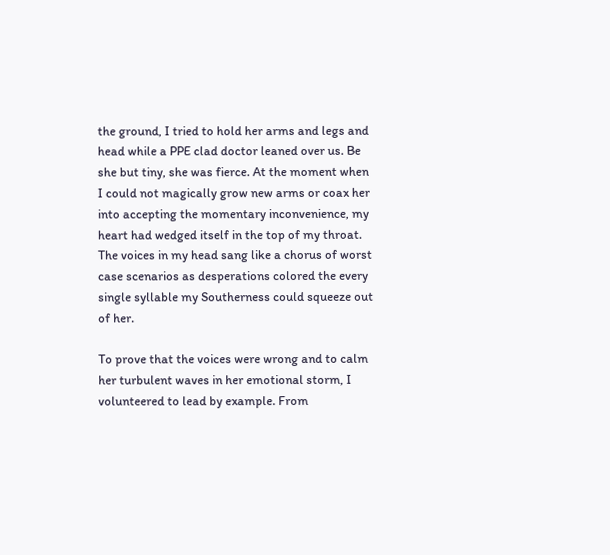the ground, I tried to hold her arms and legs and head while a PPE clad doctor leaned over us. Be she but tiny, she was fierce. At the moment when I could not magically grow new arms or coax her into accepting the momentary inconvenience, my heart had wedged itself in the top of my throat. The voices in my head sang like a chorus of worst case scenarios as desperations colored the every single syllable my Southerness could squeeze out of her.

To prove that the voices were wrong and to calm her turbulent waves in her emotional storm, I volunteered to lead by example. From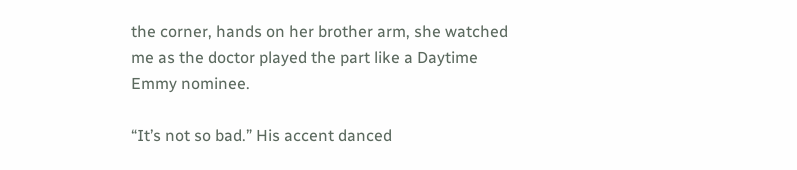the corner, hands on her brother arm, she watched me as the doctor played the part like a Daytime Emmy nominee.

“It’s not so bad.” His accent danced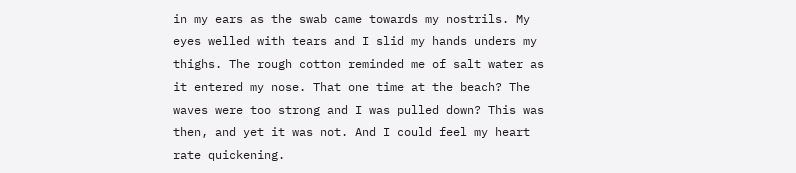in my ears as the swab came towards my nostrils. My eyes welled with tears and I slid my hands unders my thighs. The rough cotton reminded me of salt water as it entered my nose. That one time at the beach? The waves were too strong and I was pulled down? This was then, and yet it was not. And I could feel my heart rate quickening.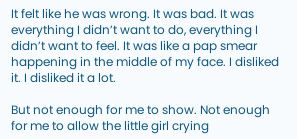It felt like he was wrong. It was bad. It was everything I didn’t want to do, everything I didn’t want to feel. It was like a pap smear happening in the middle of my face. I disliked it. I disliked it a lot.

But not enough for me to show. Not enough for me to allow the little girl crying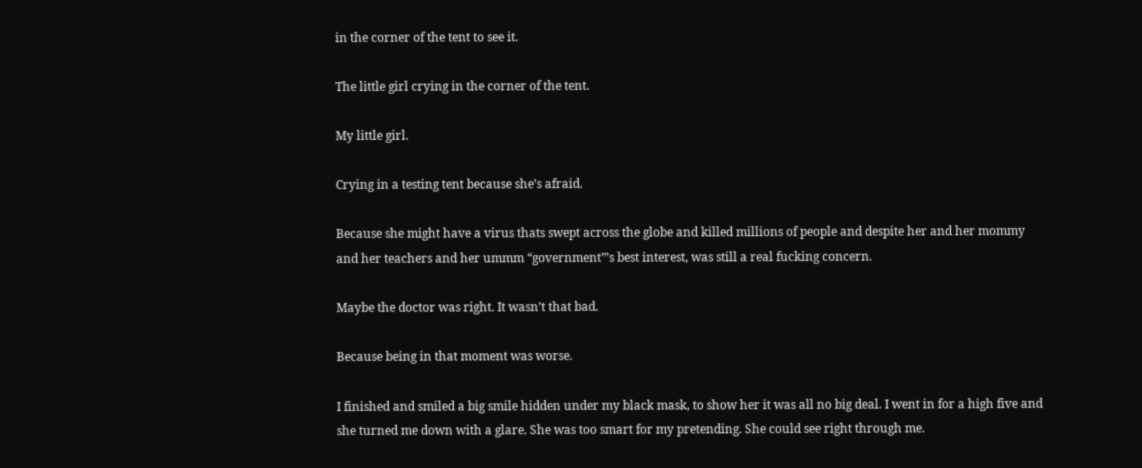in the corner of the tent to see it.

The little girl crying in the corner of the tent.

My little girl.

Crying in a testing tent because she’s afraid.

Because she might have a virus thats swept across the globe and killed millions of people and despite her and her mommy and her teachers and her ummm “government”’s best interest, was still a real fucking concern.

Maybe the doctor was right. It wasn’t that bad.

Because being in that moment was worse.

I finished and smiled a big smile hidden under my black mask, to show her it was all no big deal. I went in for a high five and she turned me down with a glare. She was too smart for my pretending. She could see right through me.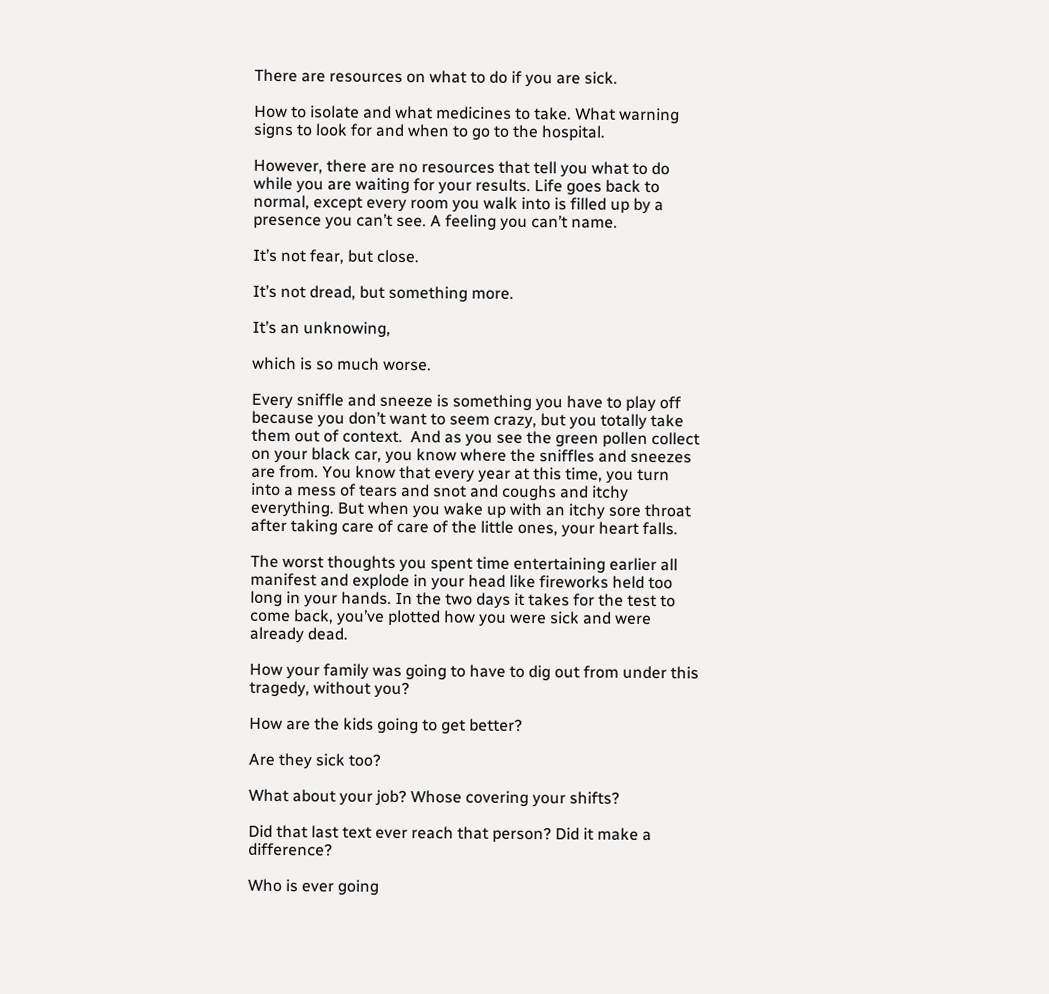There are resources on what to do if you are sick.

How to isolate and what medicines to take. What warning signs to look for and when to go to the hospital.

However, there are no resources that tell you what to do while you are waiting for your results. Life goes back to normal, except every room you walk into is filled up by a presence you can’t see. A feeling you can’t name.

It’s not fear, but close.

It’s not dread, but something more.

It’s an unknowing,

which is so much worse.

Every sniffle and sneeze is something you have to play off because you don’t want to seem crazy, but you totally take them out of context.  And as you see the green pollen collect on your black car, you know where the sniffles and sneezes are from. You know that every year at this time, you turn into a mess of tears and snot and coughs and itchy everything. But when you wake up with an itchy sore throat after taking care of care of the little ones, your heart falls.

The worst thoughts you spent time entertaining earlier all manifest and explode in your head like fireworks held too long in your hands. In the two days it takes for the test to come back, you’ve plotted how you were sick and were already dead.

How your family was going to have to dig out from under this tragedy, without you?

How are the kids going to get better?

Are they sick too?

What about your job? Whose covering your shifts?

Did that last text ever reach that person? Did it make a difference?

Who is ever going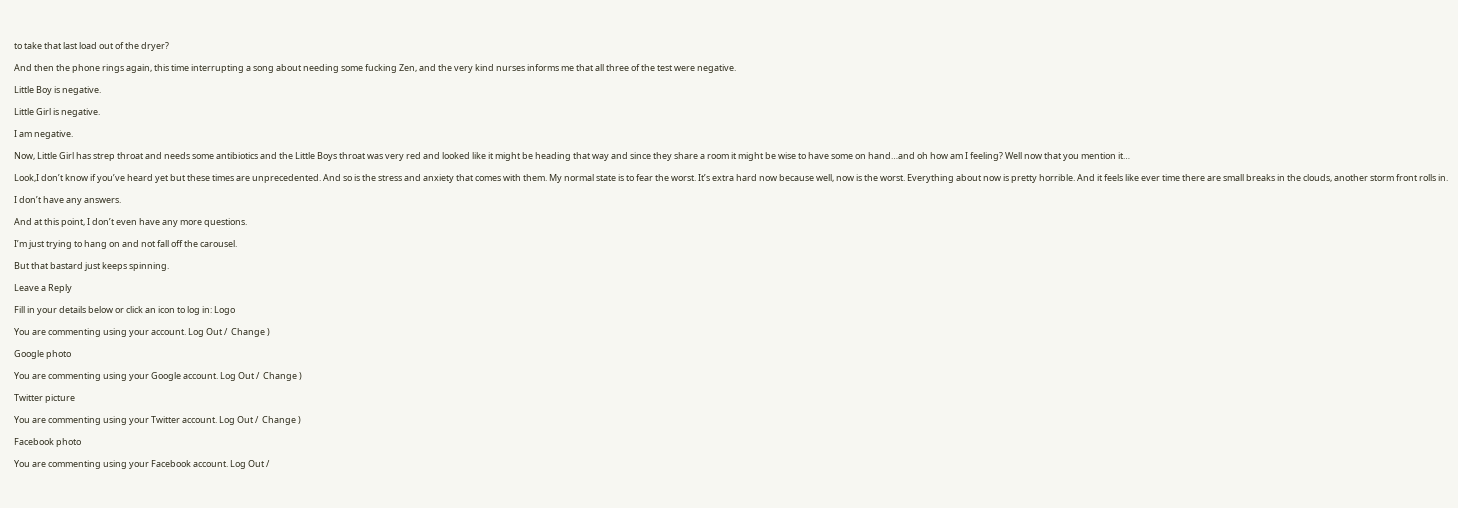to take that last load out of the dryer?

And then the phone rings again, this time interrupting a song about needing some fucking Zen, and the very kind nurses informs me that all three of the test were negative.

Little Boy is negative.

Little Girl is negative.

I am negative.

Now, Little Girl has strep throat and needs some antibiotics and the Little Boys throat was very red and looked like it might be heading that way and since they share a room it might be wise to have some on hand…and oh how am I feeling? Well now that you mention it…

Look,I don’t know if you’ve heard yet but these times are unprecedented. And so is the stress and anxiety that comes with them. My normal state is to fear the worst. It’s extra hard now because well, now is the worst. Everything about now is pretty horrible. And it feels like ever time there are small breaks in the clouds, another storm front rolls in.

I don’t have any answers.

And at this point, I don’t even have any more questions.

I’m just trying to hang on and not fall off the carousel.

But that bastard just keeps spinning.

Leave a Reply

Fill in your details below or click an icon to log in: Logo

You are commenting using your account. Log Out /  Change )

Google photo

You are commenting using your Google account. Log Out /  Change )

Twitter picture

You are commenting using your Twitter account. Log Out /  Change )

Facebook photo

You are commenting using your Facebook account. Log Out /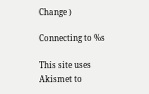Change )

Connecting to %s

This site uses Akismet to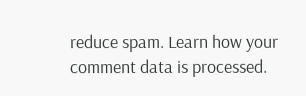reduce spam. Learn how your comment data is processed.